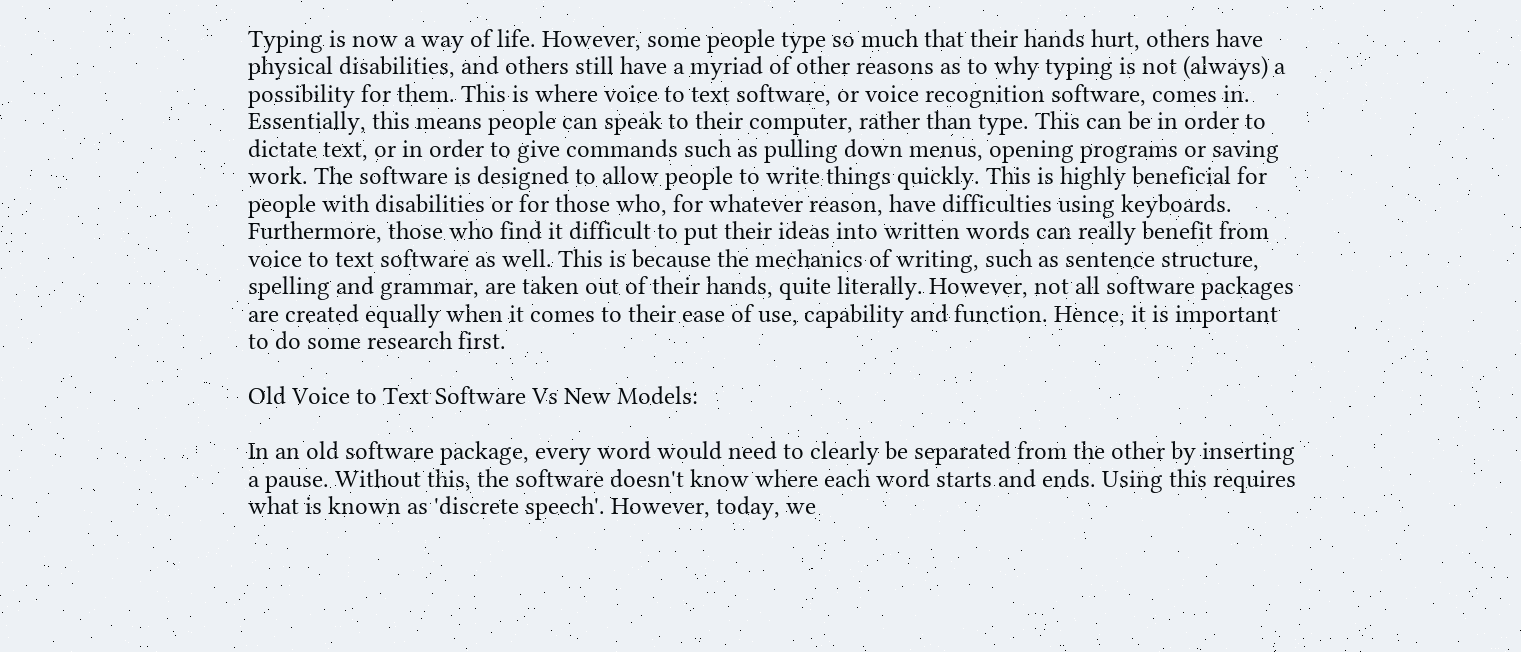Typing is now a way of life. However, some people type so much that their hands hurt, others have physical disabilities, and others still have a myriad of other reasons as to why typing is not (always) a possibility for them. This is where voice to text software, or voice recognition software, comes in. Essentially, this means people can speak to their computer, rather than type. This can be in order to dictate text, or in order to give commands such as pulling down menus, opening programs or saving work. The software is designed to allow people to write things quickly. This is highly beneficial for people with disabilities or for those who, for whatever reason, have difficulties using keyboards. Furthermore, those who find it difficult to put their ideas into written words can really benefit from voice to text software as well. This is because the mechanics of writing, such as sentence structure, spelling and grammar, are taken out of their hands, quite literally. However, not all software packages are created equally when it comes to their ease of use, capability and function. Hence, it is important to do some research first.

Old Voice to Text Software Vs New Models:

In an old software package, every word would need to clearly be separated from the other by inserting a pause. Without this, the software doesn't know where each word starts and ends. Using this requires what is known as 'discrete speech'. However, today, we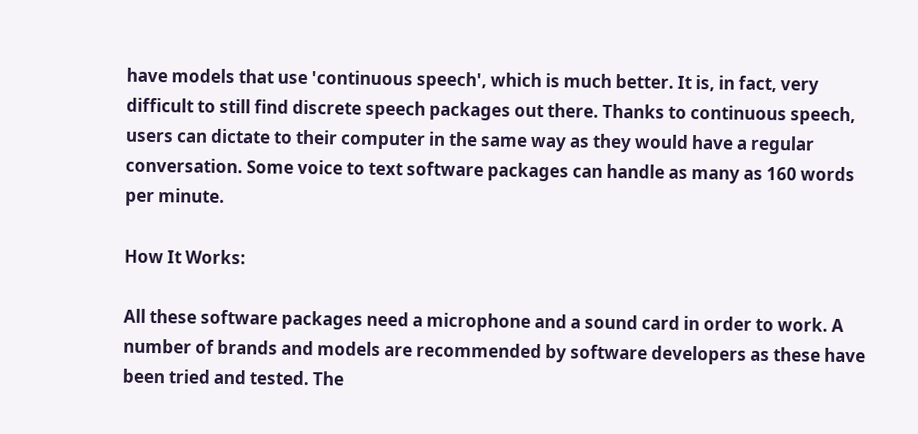have models that use 'continuous speech', which is much better. It is, in fact, very difficult to still find discrete speech packages out there. Thanks to continuous speech, users can dictate to their computer in the same way as they would have a regular conversation. Some voice to text software packages can handle as many as 160 words per minute.

How It Works:

All these software packages need a microphone and a sound card in order to work. A number of brands and models are recommended by software developers as these have been tried and tested. The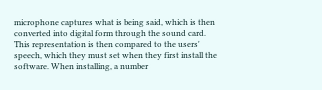microphone captures what is being said, which is then converted into digital form through the sound card. This representation is then compared to the users' speech, which they must set when they first install the software. When installing, a number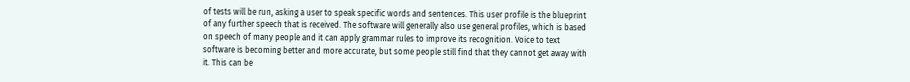of tests will be run, asking a user to speak specific words and sentences. This user profile is the blueprint of any further speech that is received. The software will generally also use general profiles, which is based on speech of many people and it can apply grammar rules to improve its recognition. Voice to text software is becoming better and more accurate, but some people still find that they cannot get away with it. This can be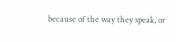because of the way they speak, or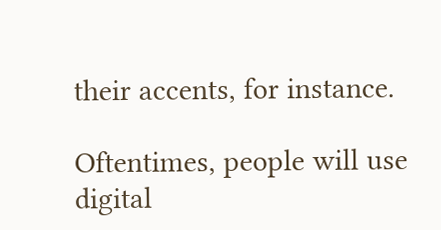their accents, for instance.

Oftentimes, people will use digital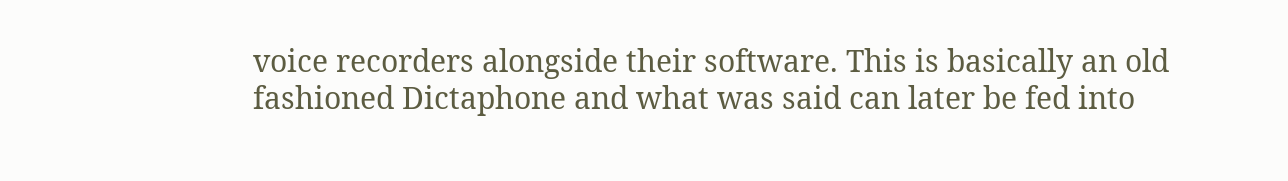voice recorders alongside their software. This is basically an old fashioned Dictaphone and what was said can later be fed into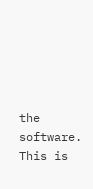the software. This is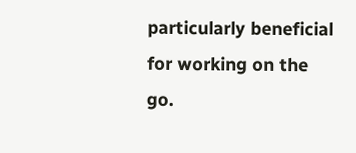particularly beneficial for working on the go.